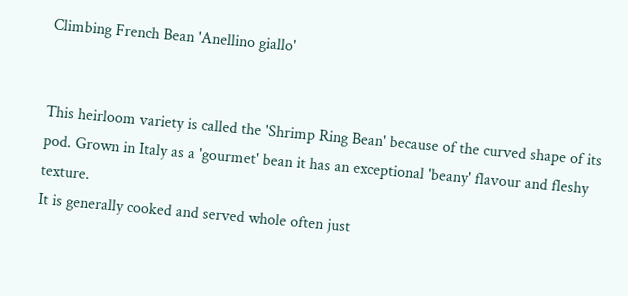Climbing French Bean 'Anellino giallo'


This heirloom variety is called the 'Shrimp Ring Bean' because of the curved shape of its pod. Grown in Italy as a 'gourmet' bean it has an exceptional 'beany' flavour and fleshy texture.
It is generally cooked and served whole often just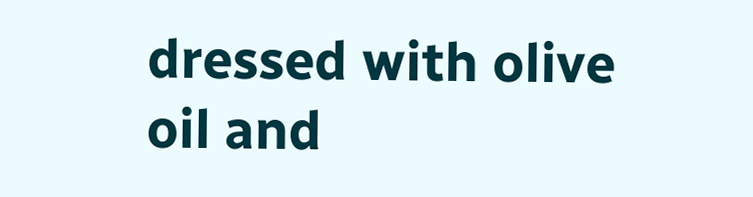dressed with olive oil and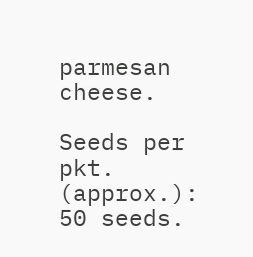parmesan cheese.

Seeds per pkt. (approx.): 50 seeds.